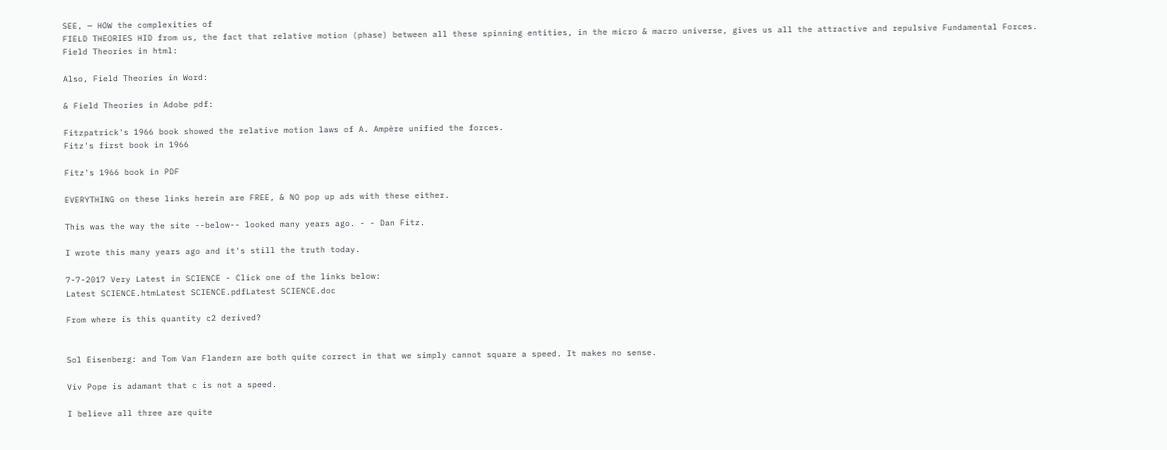SEE, — HOW the complexities of
FIELD THEORIES HID from us, the fact that relative motion (phase) between all these spinning entities, in the micro & macro universe, gives us all the attractive and repulsive Fundamental Forces.
Field Theories in html:

Also, Field Theories in Word:

& Field Theories in Adobe pdf:

Fitzpatrick's 1966 book showed the relative motion laws of A. Ampère unified the forces.
Fitz's first book in 1966

Fitz's 1966 book in PDF

EVERYTHING on these links herein are FREE, & NO pop up ads with these either.

This was the way the site --below-- looked many years ago. - - Dan Fitz.

I wrote this many years ago and it's still the truth today.

7-7-2017 Very Latest in SCIENCE - Click one of the links below:
Latest SCIENCE.htmLatest SCIENCE.pdfLatest SCIENCE.doc

From where is this quantity c2 derived?


Sol Eisenberg: and Tom Van Flandern are both quite correct in that we simply cannot square a speed. It makes no sense.

Viv Pope is adamant that c is not a speed.

I believe all three are quite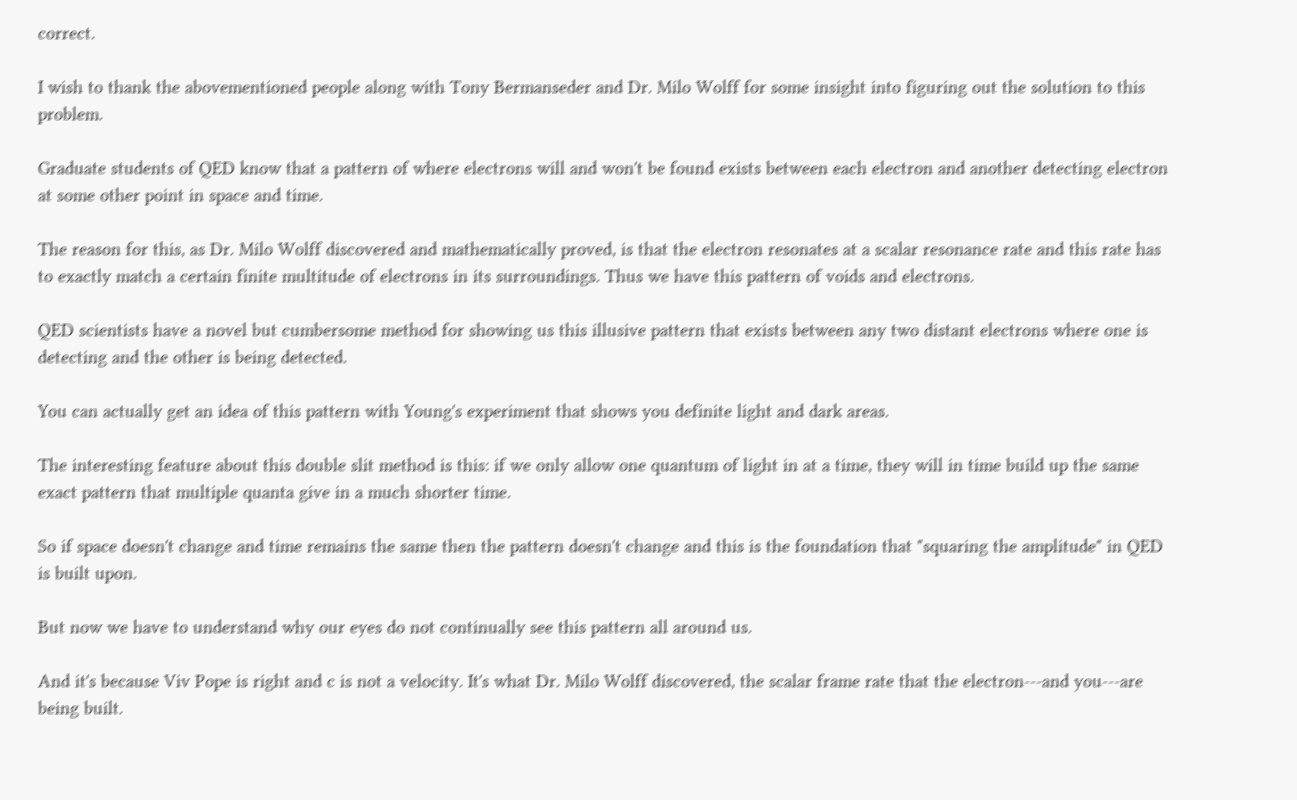correct.

I wish to thank the abovementioned people along with Tony Bermanseder and Dr. Milo Wolff for some insight into figuring out the solution to this problem.

Graduate students of QED know that a pattern of where electrons will and won't be found exists between each electron and another detecting electron at some other point in space and time.

The reason for this, as Dr. Milo Wolff discovered and mathematically proved, is that the electron resonates at a scalar resonance rate and this rate has to exactly match a certain finite multitude of electrons in its surroundings. Thus we have this pattern of voids and electrons.

QED scientists have a novel but cumbersome method for showing us this illusive pattern that exists between any two distant electrons where one is detecting and the other is being detected.

You can actually get an idea of this pattern with Young's experiment that shows you definite light and dark areas.

The interesting feature about this double slit method is this: if we only allow one quantum of light in at a time, they will in time build up the same exact pattern that multiple quanta give in a much shorter time.

So if space doesn't change and time remains the same then the pattern doesn't change and this is the foundation that "squaring the amplitude" in QED is built upon.

But now we have to understand why our eyes do not continually see this pattern all around us.

And it's because Viv Pope is right and c is not a velocity. It's what Dr. Milo Wolff discovered, the scalar frame rate that the electron---and you---are being built.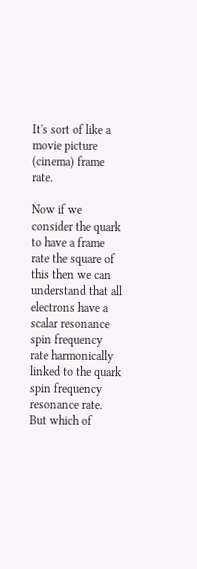It's sort of like a movie picture (cinema) frame rate.

Now if we consider the quark to have a frame rate the square of this then we can understand that all electrons have a scalar resonance spin frequency rate harmonically linked to the quark spin frequency resonance rate. But which of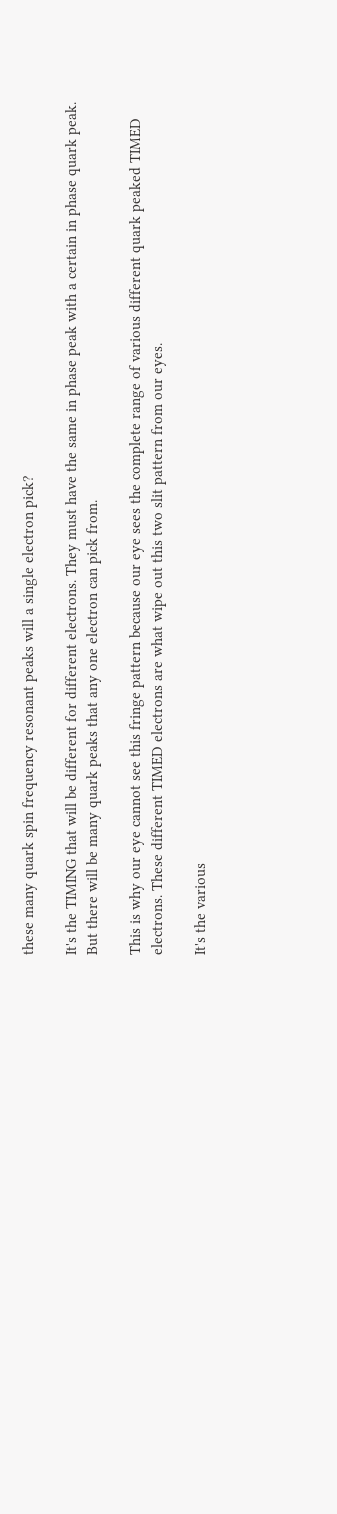these many quark spin frequency resonant peaks will a single electron pick?

It's the TIMING that will be different for different electrons. They must have the same in phase peak with a certain in phase quark peak. But there will be many quark peaks that any one electron can pick from.

This is why our eye cannot see this fringe pattern because our eye sees the complete range of various different quark peaked TIMED electrons. These different TIMED electrons are what wipe out this two slit pattern from our eyes.

It's the various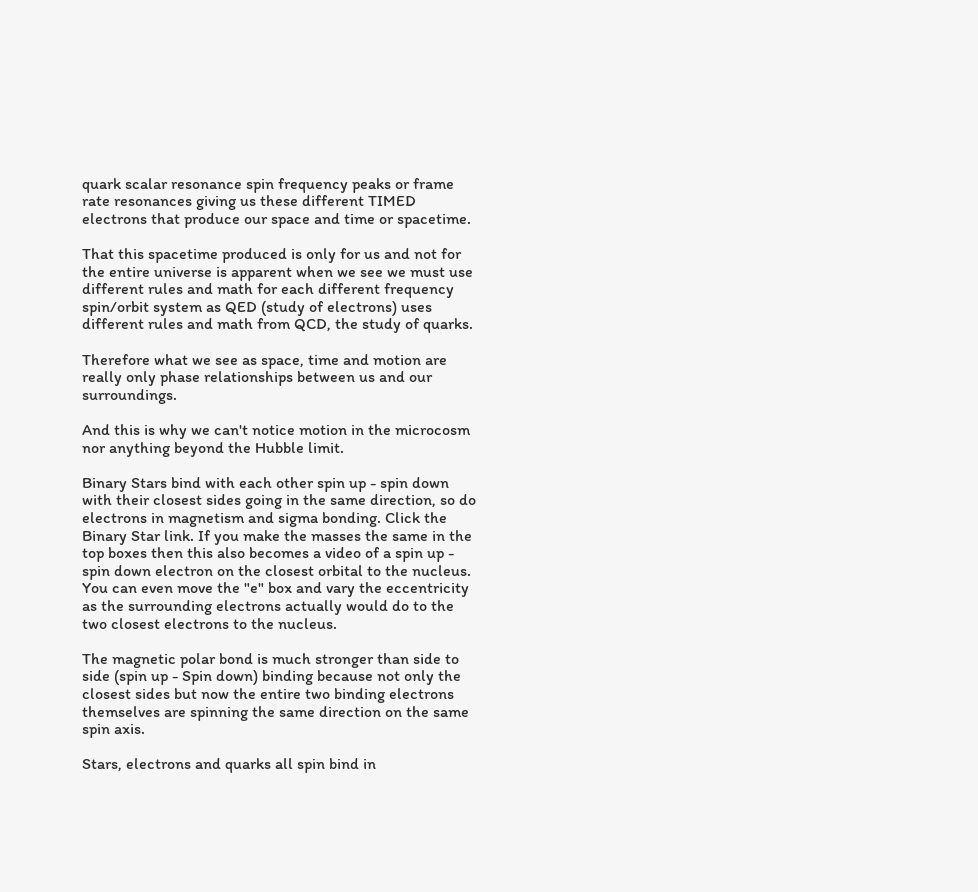quark scalar resonance spin frequency peaks or frame rate resonances giving us these different TIMED electrons that produce our space and time or spacetime.

That this spacetime produced is only for us and not for the entire universe is apparent when we see we must use different rules and math for each different frequency spin/orbit system as QED (study of electrons) uses different rules and math from QCD, the study of quarks.

Therefore what we see as space, time and motion are really only phase relationships between us and our surroundings.

And this is why we can't notice motion in the microcosm nor anything beyond the Hubble limit.

Binary Stars bind with each other spin up - spin down with their closest sides going in the same direction, so do electrons in magnetism and sigma bonding. Click the Binary Star link. If you make the masses the same in the top boxes then this also becomes a video of a spin up - spin down electron on the closest orbital to the nucleus. You can even move the "e" box and vary the eccentricity as the surrounding electrons actually would do to the two closest electrons to the nucleus.

The magnetic polar bond is much stronger than side to side (spin up - Spin down) binding because not only the closest sides but now the entire two binding electrons themselves are spinning the same direction on the same spin axis.

Stars, electrons and quarks all spin bind in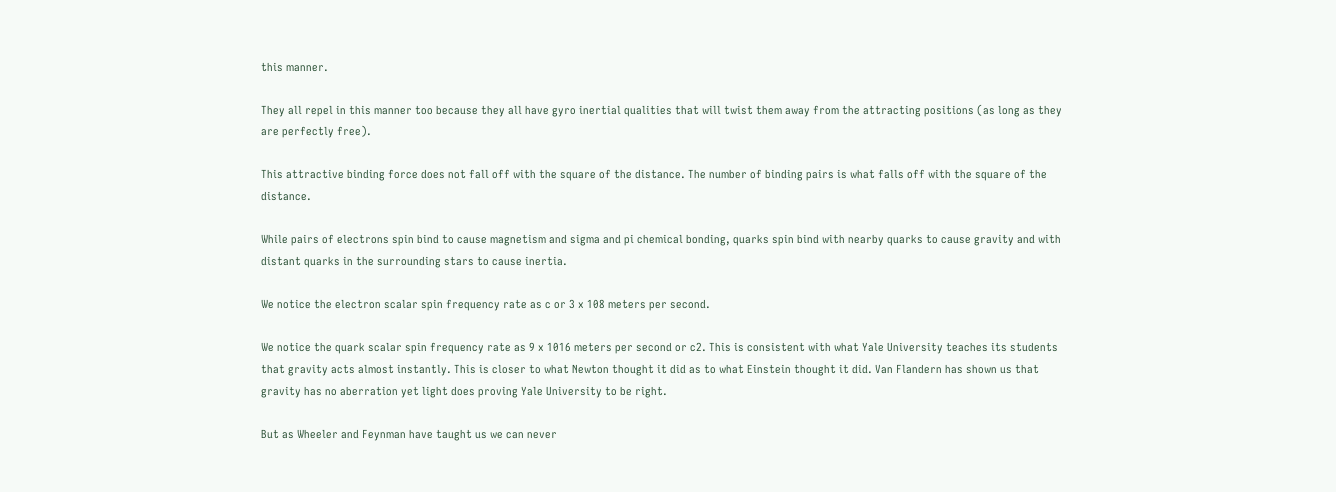this manner.

They all repel in this manner too because they all have gyro inertial qualities that will twist them away from the attracting positions (as long as they are perfectly free).

This attractive binding force does not fall off with the square of the distance. The number of binding pairs is what falls off with the square of the distance.

While pairs of electrons spin bind to cause magnetism and sigma and pi chemical bonding, quarks spin bind with nearby quarks to cause gravity and with distant quarks in the surrounding stars to cause inertia.

We notice the electron scalar spin frequency rate as c or 3 x 108 meters per second.

We notice the quark scalar spin frequency rate as 9 x 1016 meters per second or c2. This is consistent with what Yale University teaches its students that gravity acts almost instantly. This is closer to what Newton thought it did as to what Einstein thought it did. Van Flandern has shown us that gravity has no aberration yet light does proving Yale University to be right.

But as Wheeler and Feynman have taught us we can never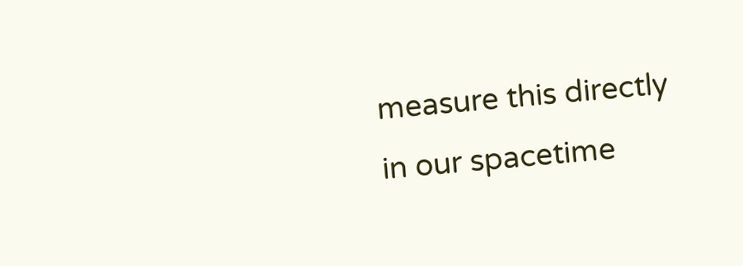measure this directly in our spacetime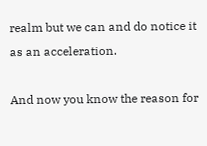realm but we can and do notice it as an acceleration.

And now you know the reason for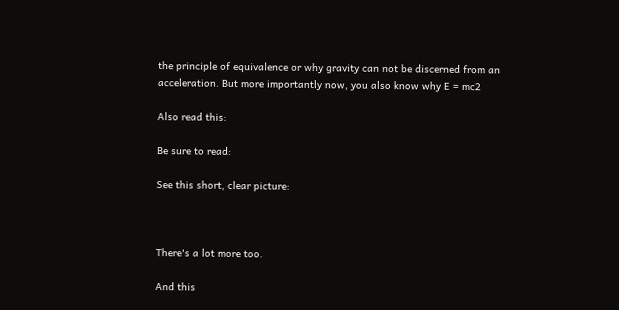the principle of equivalence or why gravity can not be discerned from an acceleration. But more importantly now, you also know why E = mc2

Also read this:

Be sure to read:

See this short, clear picture:



There's a lot more too.

And this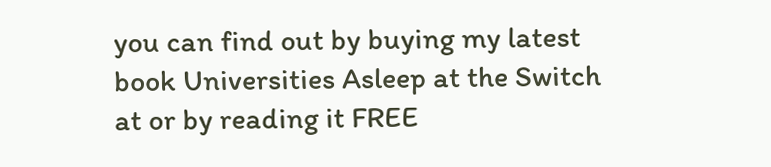you can find out by buying my latest book Universities Asleep at the Switch at or by reading it FREE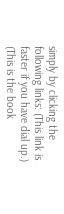simply by clicking the following links: (This link is faster if you have dial up.) (This is the book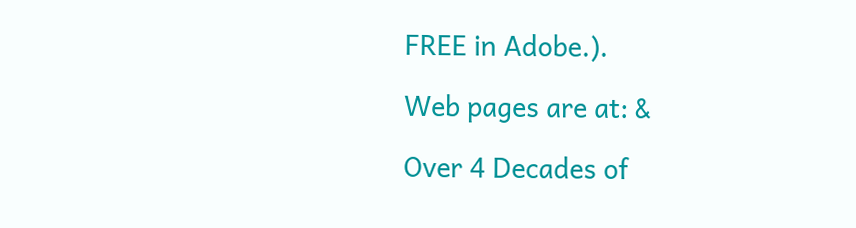FREE in Adobe.).

Web pages are at: &

Over 4 Decades of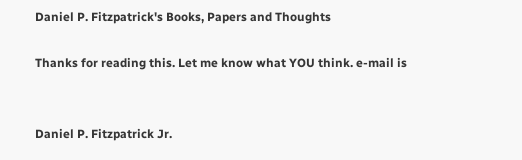Daniel P. Fitzpatrick's Books, Papers and Thoughts

Thanks for reading this. Let me know what YOU think. e-mail is


Daniel P. Fitzpatrick Jr.